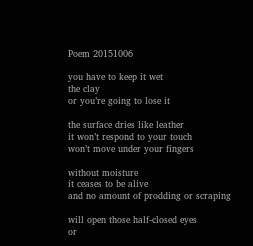Poem 20151006

you have to keep it wet
the clay
or you’re going to lose it

the surface dries like leather
it won’t respond to your touch
won’t move under your fingers

without moisture
it ceases to be alive
and no amount of prodding or scraping

will open those half-closed eyes
or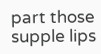part those supple lips